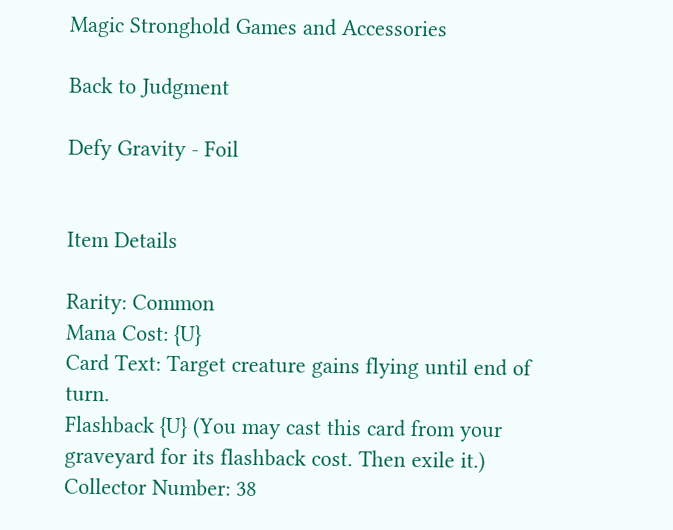Magic Stronghold Games and Accessories

Back to Judgment

Defy Gravity - Foil


Item Details

Rarity: Common
Mana Cost: {U}
Card Text: Target creature gains flying until end of turn.
Flashback {U} (You may cast this card from your graveyard for its flashback cost. Then exile it.)
Collector Number: 38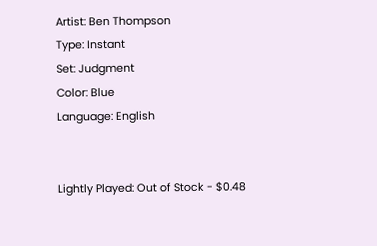Artist: Ben Thompson
Type: Instant
Set: Judgment
Color: Blue
Language: English


Lightly Played: Out of Stock - $0.48